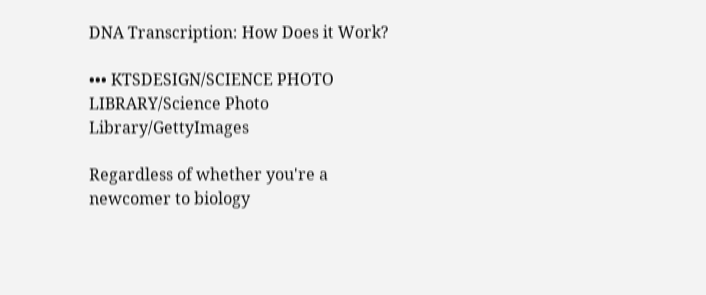DNA Transcription: How Does it Work?

••• KTSDESIGN/SCIENCE PHOTO LIBRARY/Science Photo Library/GettyImages

Regardless of whether you're a newcomer to biology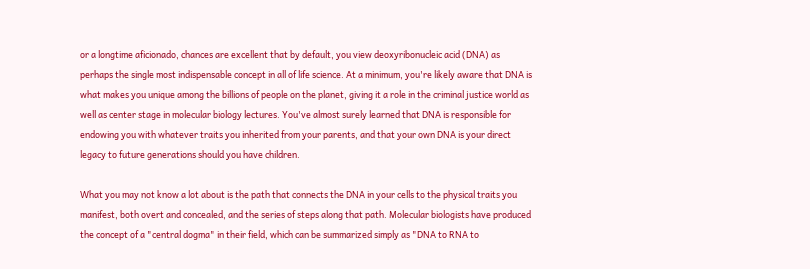or a longtime aficionado, chances are excellent that by default, you view deoxyribonucleic acid (DNA) as perhaps the single most indispensable concept in all of life science. At a minimum, you're likely aware that DNA is what makes you unique among the billions of people on the planet, giving it a role in the criminal justice world as well as center stage in molecular biology lectures. You've almost surely learned that DNA is responsible for endowing you with whatever traits you inherited from your parents, and that your own DNA is your direct legacy to future generations should you have children.

What you may not know a lot about is the path that connects the DNA in your cells to the physical traits you manifest, both overt and concealed, and the series of steps along that path. Molecular biologists have produced the concept of a "central dogma" in their field, which can be summarized simply as "DNA to RNA to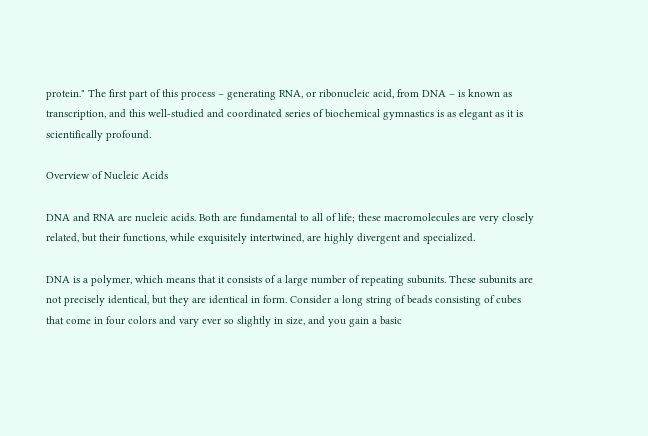protein." The first part of this process – generating RNA, or ribonucleic acid, from DNA – is known as transcription, and this well-studied and coordinated series of biochemical gymnastics is as elegant as it is scientifically profound.

Overview of Nucleic Acids

DNA and RNA are nucleic acids. Both are fundamental to all of life; these macromolecules are very closely related, but their functions, while exquisitely intertwined, are highly divergent and specialized.

DNA is a polymer, which means that it consists of a large number of repeating subunits. These subunits are not precisely identical, but they are identical in form. Consider a long string of beads consisting of cubes that come in four colors and vary ever so slightly in size, and you gain a basic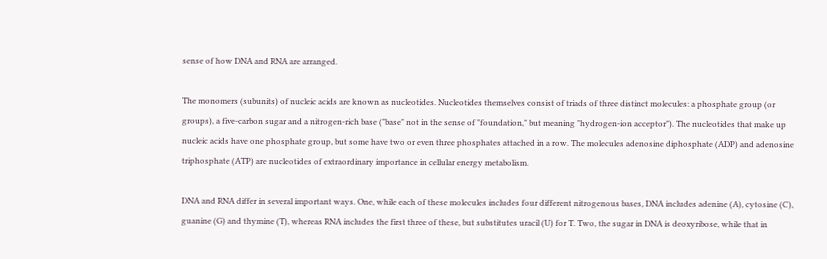sense of how DNA and RNA are arranged.

The monomers (subunits) of nucleic acids are known as nucleotides. Nucleotides themselves consist of triads of three distinct molecules: a phosphate group (or groups), a five-carbon sugar and a nitrogen-rich base ("base" not in the sense of "foundation," but meaning "hydrogen-ion acceptor"). The nucleotides that make up nucleic acids have one phosphate group, but some have two or even three phosphates attached in a row. The molecules adenosine diphosphate (ADP) and adenosine triphosphate (ATP) are nucleotides of extraordinary importance in cellular energy metabolism.

DNA and RNA differ in several important ways. One, while each of these molecules includes four different nitrogenous bases, DNA includes adenine (A), cytosine (C), guanine (G) and thymine (T), whereas RNA includes the first three of these, but substitutes uracil (U) for T. Two, the sugar in DNA is deoxyribose, while that in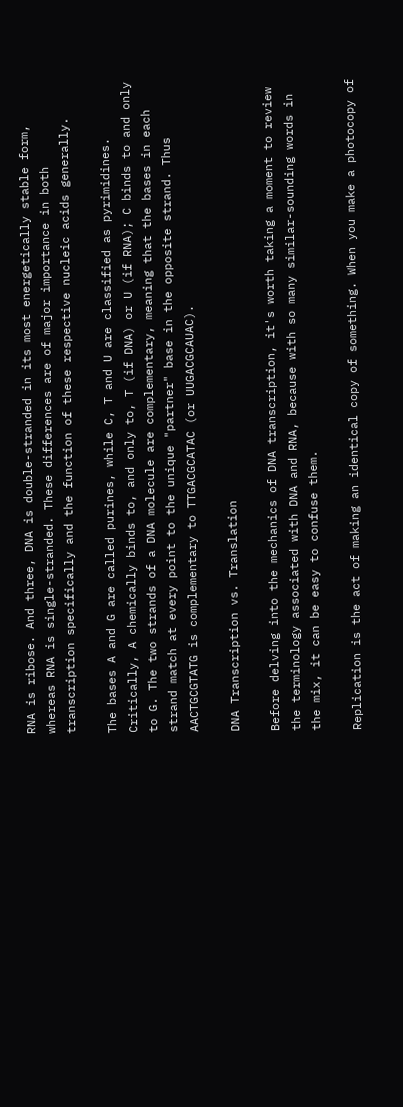RNA is ribose. And three, DNA is double-stranded in its most energetically stable form, whereas RNA is single-stranded. These differences are of major importance in both transcription specifically and the function of these respective nucleic acids generally.

The bases A and G are called purines, while C, T and U are classified as pyrimidines. Critically, A chemically binds to, and only to, T (if DNA) or U (if RNA); C binds to and only to G. The two strands of a DNA molecule are complementary, meaning that the bases in each strand match at every point to the unique "partner" base in the opposite strand. Thus AACTGCGTATG is complementary to TTGACGCATAC (or UUGACGCAUAC).

DNA Transcription vs. Translation

Before delving into the mechanics of DNA transcription, it's worth taking a moment to review the terminology associated with DNA and RNA, because with so many similar-sounding words in the mix, it can be easy to confuse them.

Replication is the act of making an identical copy of something. When you make a photocopy of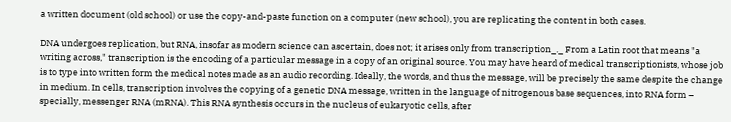a written document (old school) or use the copy-and-paste function on a computer (new school), you are replicating the content in both cases.

DNA undergoes replication, but RNA, insofar as modern science can ascertain, does not; it arises only from transcription_._ From a Latin root that means "a writing across," transcription is the encoding of a particular message in a copy of an original source. You may have heard of medical transcriptionists, whose job is to type into written form the medical notes made as an audio recording. Ideally, the words, and thus the message, will be precisely the same despite the change in medium. In cells, transcription involves the copying of a genetic DNA message, written in the language of nitrogenous base sequences, into RNA form – specially, messenger RNA (mRNA). This RNA synthesis occurs in the nucleus of eukaryotic cells, after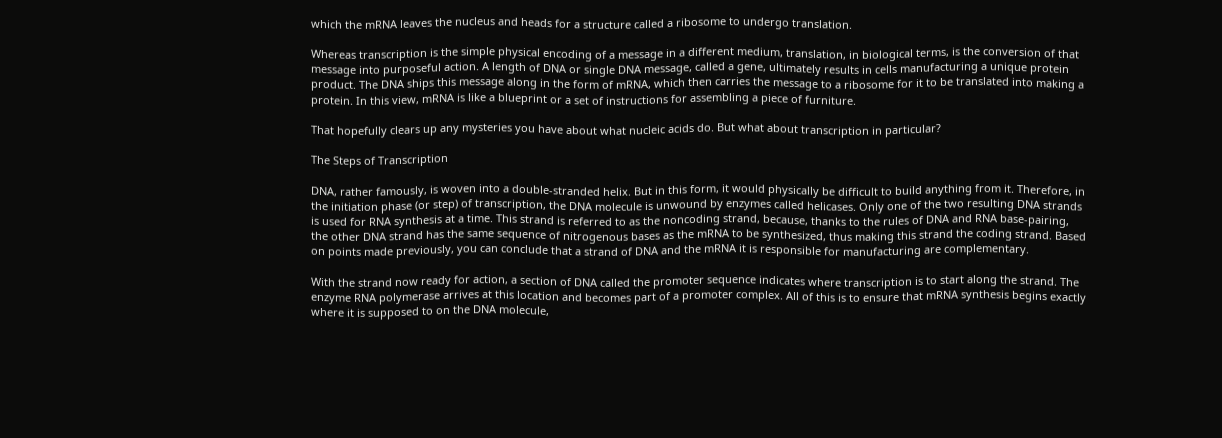which the mRNA leaves the nucleus and heads for a structure called a ribosome to undergo translation.

Whereas transcription is the simple physical encoding of a message in a different medium, translation, in biological terms, is the conversion of that message into purposeful action. A length of DNA or single DNA message, called a gene, ultimately results in cells manufacturing a unique protein product. The DNA ships this message along in the form of mRNA, which then carries the message to a ribosome for it to be translated into making a protein. In this view, mRNA is like a blueprint or a set of instructions for assembling a piece of furniture.

That hopefully clears up any mysteries you have about what nucleic acids do. But what about transcription in particular?

The Steps of Transcription

DNA, rather famously, is woven into a double-stranded helix. But in this form, it would physically be difficult to build anything from it. Therefore, in the initiation phase (or step) of transcription, the DNA molecule is unwound by enzymes called helicases. Only one of the two resulting DNA strands is used for RNA synthesis at a time. This strand is referred to as the noncoding strand, because, thanks to the rules of DNA and RNA base-pairing, the other DNA strand has the same sequence of nitrogenous bases as the mRNA to be synthesized, thus making this strand the coding strand. Based on points made previously, you can conclude that a strand of DNA and the mRNA it is responsible for manufacturing are complementary.

With the strand now ready for action, a section of DNA called the promoter sequence indicates where transcription is to start along the strand. The enzyme RNA polymerase arrives at this location and becomes part of a promoter complex. All of this is to ensure that mRNA synthesis begins exactly where it is supposed to on the DNA molecule,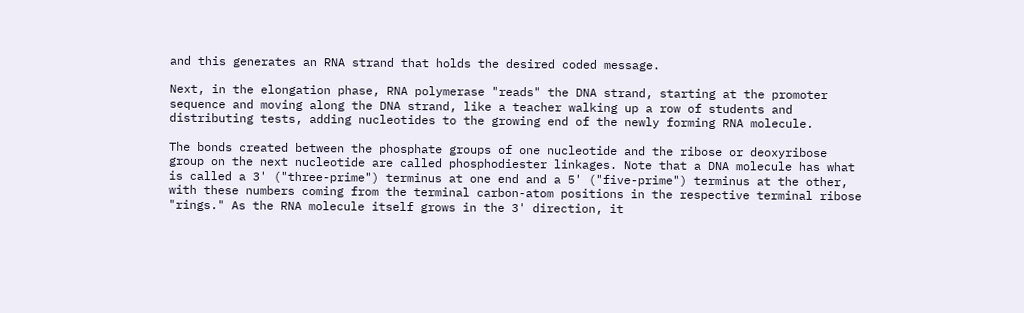and this generates an RNA strand that holds the desired coded message.

Next, in the elongation phase, RNA polymerase "reads" the DNA strand, starting at the promoter sequence and moving along the DNA strand, like a teacher walking up a row of students and distributing tests, adding nucleotides to the growing end of the newly forming RNA molecule.

The bonds created between the phosphate groups of one nucleotide and the ribose or deoxyribose group on the next nucleotide are called phosphodiester linkages. Note that a DNA molecule has what is called a 3' ("three-prime") terminus at one end and a 5' ("five-prime") terminus at the other, with these numbers coming from the terminal carbon-atom positions in the respective terminal ribose "rings." As the RNA molecule itself grows in the 3' direction, it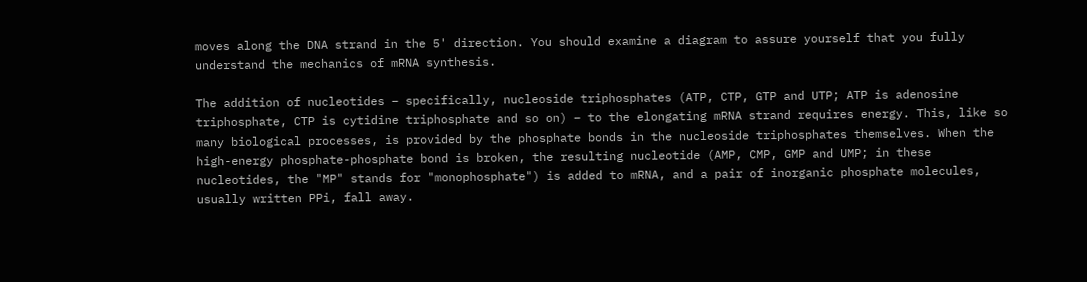moves along the DNA strand in the 5' direction. You should examine a diagram to assure yourself that you fully understand the mechanics of mRNA synthesis.

The addition of nucleotides – specifically, nucleoside triphosphates (ATP, CTP, GTP and UTP; ATP is adenosine triphosphate, CTP is cytidine triphosphate and so on) – to the elongating mRNA strand requires energy. This, like so many biological processes, is provided by the phosphate bonds in the nucleoside triphosphates themselves. When the high-energy phosphate-phosphate bond is broken, the resulting nucleotide (AMP, CMP, GMP and UMP; in these nucleotides, the "MP" stands for "monophosphate") is added to mRNA, and a pair of inorganic phosphate molecules, usually written PPi, fall away.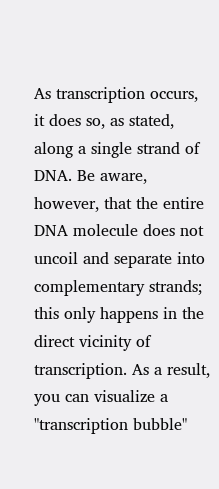As transcription occurs, it does so, as stated, along a single strand of DNA. Be aware, however, that the entire DNA molecule does not uncoil and separate into complementary strands; this only happens in the direct vicinity of transcription. As a result, you can visualize a "transcription bubble"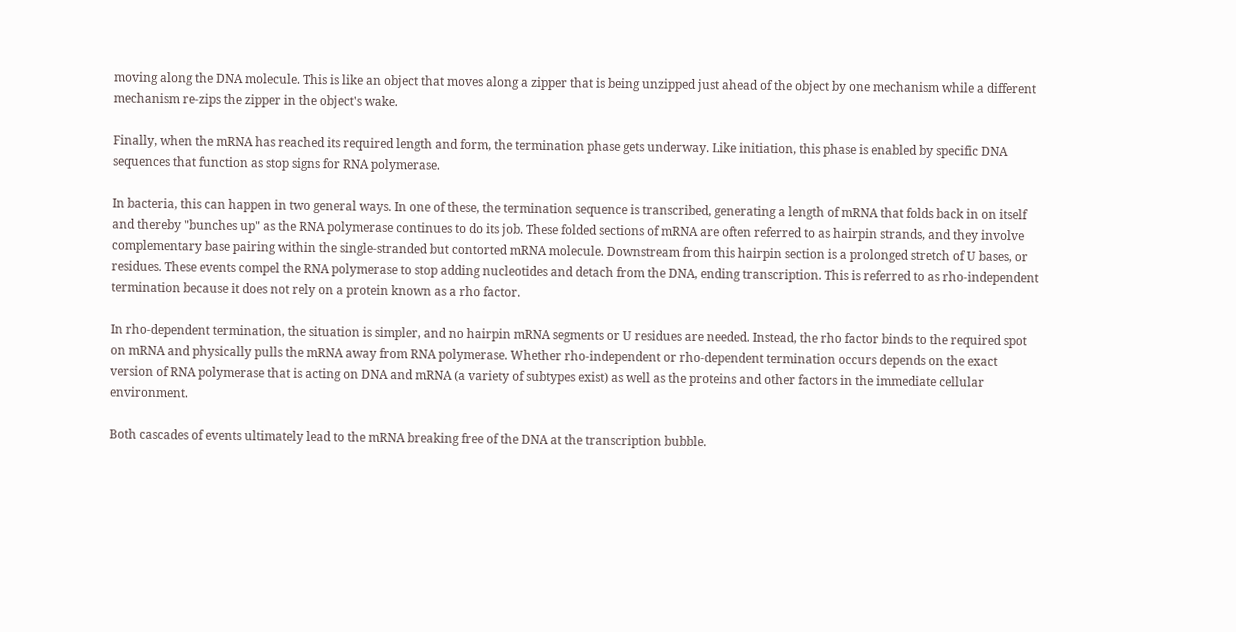moving along the DNA molecule. This is like an object that moves along a zipper that is being unzipped just ahead of the object by one mechanism while a different mechanism re-zips the zipper in the object's wake.

Finally, when the mRNA has reached its required length and form, the termination phase gets underway. Like initiation, this phase is enabled by specific DNA sequences that function as stop signs for RNA polymerase.

In bacteria, this can happen in two general ways. In one of these, the termination sequence is transcribed, generating a length of mRNA that folds back in on itself and thereby "bunches up" as the RNA polymerase continues to do its job. These folded sections of mRNA are often referred to as hairpin strands, and they involve complementary base pairing within the single-stranded but contorted mRNA molecule. Downstream from this hairpin section is a prolonged stretch of U bases, or residues. These events compel the RNA polymerase to stop adding nucleotides and detach from the DNA, ending transcription. This is referred to as rho-independent termination because it does not rely on a protein known as a rho factor.

In rho-dependent termination, the situation is simpler, and no hairpin mRNA segments or U residues are needed. Instead, the rho factor binds to the required spot on mRNA and physically pulls the mRNA away from RNA polymerase. Whether rho-independent or rho-dependent termination occurs depends on the exact version of RNA polymerase that is acting on DNA and mRNA (a variety of subtypes exist) as well as the proteins and other factors in the immediate cellular environment.

Both cascades of events ultimately lead to the mRNA breaking free of the DNA at the transcription bubble.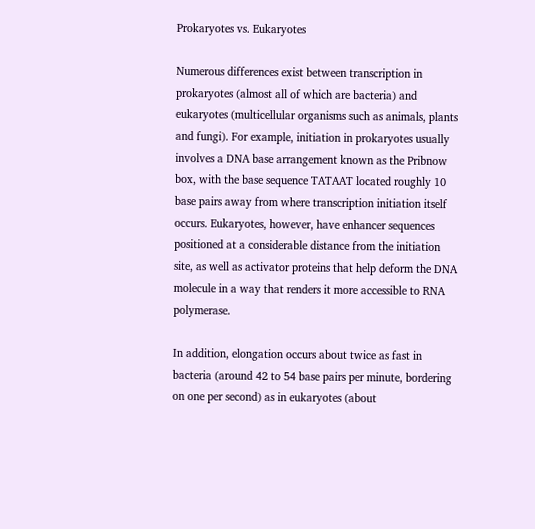Prokaryotes vs. Eukaryotes

Numerous differences exist between transcription in prokaryotes (almost all of which are bacteria) and eukaryotes (multicellular organisms such as animals, plants and fungi). For example, initiation in prokaryotes usually involves a DNA base arrangement known as the Pribnow box, with the base sequence TATAAT located roughly 10 base pairs away from where transcription initiation itself occurs. Eukaryotes, however, have enhancer sequences positioned at a considerable distance from the initiation site, as well as activator proteins that help deform the DNA molecule in a way that renders it more accessible to RNA polymerase.

In addition, elongation occurs about twice as fast in bacteria (around 42 to 54 base pairs per minute, bordering on one per second) as in eukaryotes (about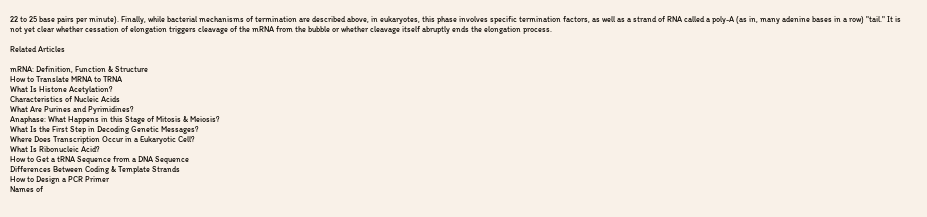22 to 25 base pairs per minute). Finally, while bacterial mechanisms of termination are described above, in eukaryotes, this phase involves specific termination factors, as well as a strand of RNA called a poly-A (as in, many adenine bases in a row) "tail." It is not yet clear whether cessation of elongation triggers cleavage of the mRNA from the bubble or whether cleavage itself abruptly ends the elongation process.

Related Articles

mRNA: Definition, Function & Structure
How to Translate MRNA to TRNA
What Is Histone Acetylation?
Characteristics of Nucleic Acids
What Are Purines and Pyrimidines?
Anaphase: What Happens in this Stage of Mitosis & Meiosis?
What Is the First Step in Decoding Genetic Messages?
Where Does Transcription Occur in a Eukaryotic Cell?
What Is Ribonucleic Acid?
How to Get a tRNA Sequence from a DNA Sequence
Differences Between Coding & Template Strands
How to Design a PCR Primer
Names of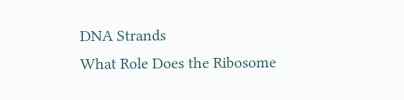DNA Strands
What Role Does the Ribosome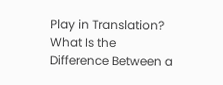Play in Translation?
What Is the Difference Between a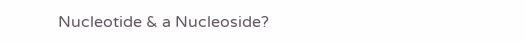Nucleotide & a Nucleoside?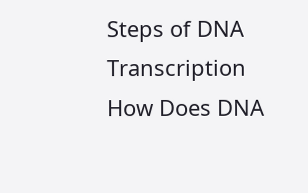Steps of DNA Transcription
How Does DNA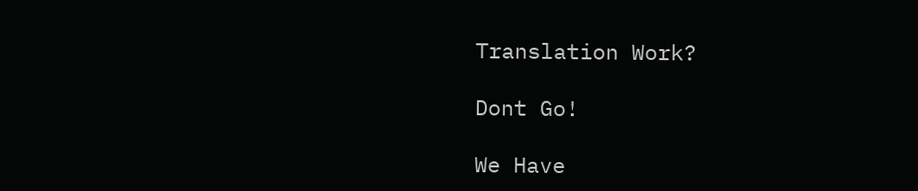Translation Work?

Dont Go!

We Have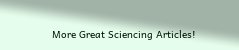More Great Sciencing Articles!